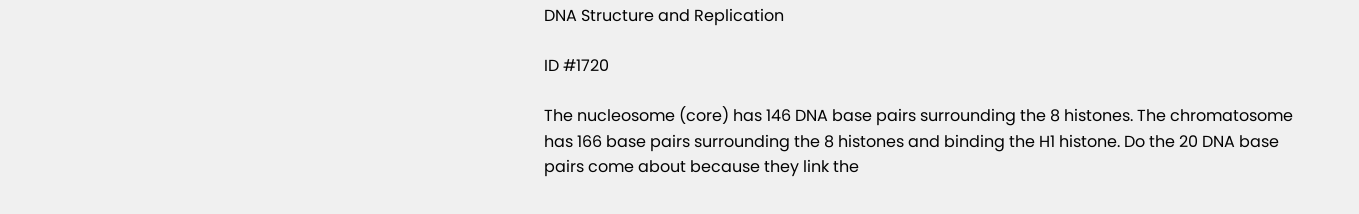DNA Structure and Replication

ID #1720

The nucleosome (core) has 146 DNA base pairs surrounding the 8 histones. The chromatosome has 166 base pairs surrounding the 8 histones and binding the H1 histone. Do the 20 DNA base pairs come about because they link the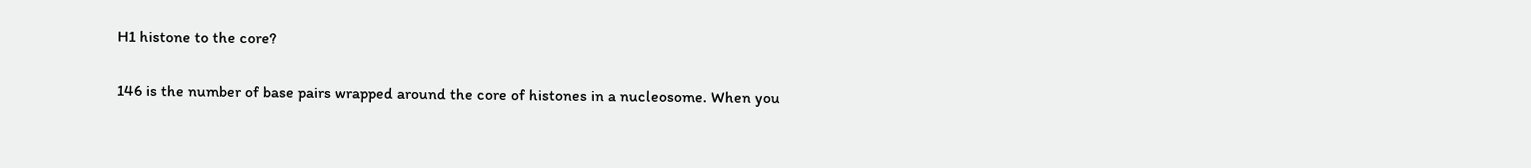H1 histone to the core?

146 is the number of base pairs wrapped around the core of histones in a nucleosome. When you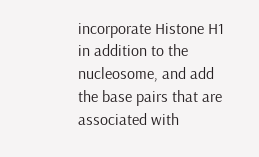incorporate Histone H1 in addition to the nucleosome, and add the base pairs that are associated with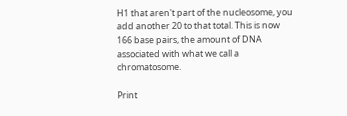H1 that aren't part of the nucleosome, you add another 20 to that total. This is now 166 base pairs, the amount of DNA associated with what we call a chromatosome.

Print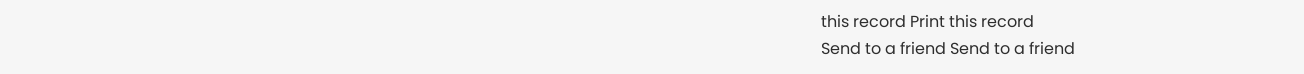this record Print this record
Send to a friend Send to a friend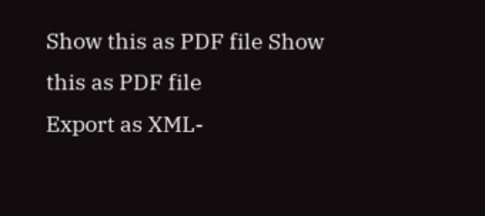Show this as PDF file Show this as PDF file
Export as XML-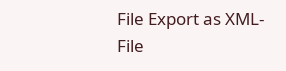File Export as XML-File